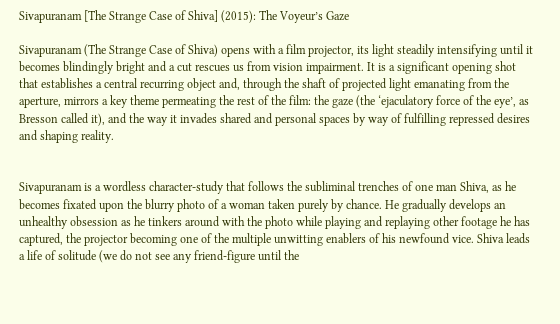Sivapuranam [The Strange Case of Shiva] (2015): The Voyeur’s Gaze

Sivapuranam (The Strange Case of Shiva) opens with a film projector, its light steadily intensifying until it becomes blindingly bright and a cut rescues us from vision impairment. It is a significant opening shot that establishes a central recurring object and, through the shaft of projected light emanating from the aperture, mirrors a key theme permeating the rest of the film: the gaze (the ‘ejaculatory force of the eye’, as Bresson called it), and the way it invades shared and personal spaces by way of fulfilling repressed desires and shaping reality.


Sivapuranam is a wordless character-study that follows the subliminal trenches of one man Shiva, as he becomes fixated upon the blurry photo of a woman taken purely by chance. He gradually develops an unhealthy obsession as he tinkers around with the photo while playing and replaying other footage he has captured, the projector becoming one of the multiple unwitting enablers of his newfound vice. Shiva leads a life of solitude (we do not see any friend-figure until the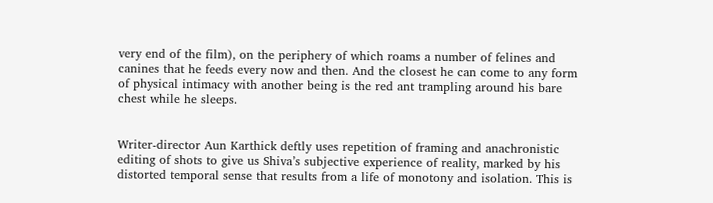very end of the film), on the periphery of which roams a number of felines and canines that he feeds every now and then. And the closest he can come to any form of physical intimacy with another being is the red ant trampling around his bare chest while he sleeps.


Writer-director Aun Karthick deftly uses repetition of framing and anachronistic editing of shots to give us Shiva’s subjective experience of reality, marked by his distorted temporal sense that results from a life of monotony and isolation. This is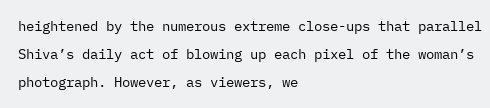heightened by the numerous extreme close-ups that parallel Shiva’s daily act of blowing up each pixel of the woman’s photograph. However, as viewers, we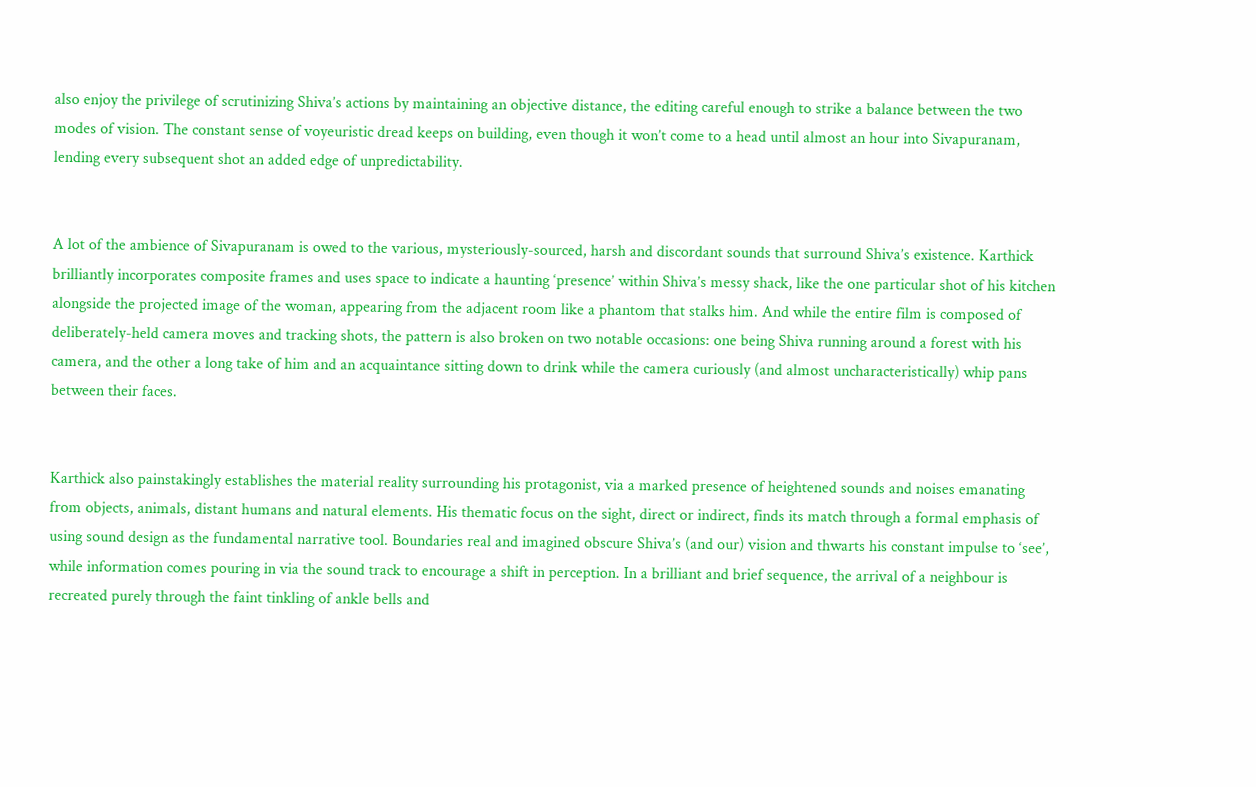also enjoy the privilege of scrutinizing Shiva’s actions by maintaining an objective distance, the editing careful enough to strike a balance between the two modes of vision. The constant sense of voyeuristic dread keeps on building, even though it won’t come to a head until almost an hour into Sivapuranam, lending every subsequent shot an added edge of unpredictability.


A lot of the ambience of Sivapuranam is owed to the various, mysteriously-sourced, harsh and discordant sounds that surround Shiva’s existence. Karthick brilliantly incorporates composite frames and uses space to indicate a haunting ‘presence’ within Shiva’s messy shack, like the one particular shot of his kitchen alongside the projected image of the woman, appearing from the adjacent room like a phantom that stalks him. And while the entire film is composed of deliberately-held camera moves and tracking shots, the pattern is also broken on two notable occasions: one being Shiva running around a forest with his camera, and the other a long take of him and an acquaintance sitting down to drink while the camera curiously (and almost uncharacteristically) whip pans between their faces.


Karthick also painstakingly establishes the material reality surrounding his protagonist, via a marked presence of heightened sounds and noises emanating from objects, animals, distant humans and natural elements. His thematic focus on the sight, direct or indirect, finds its match through a formal emphasis of using sound design as the fundamental narrative tool. Boundaries real and imagined obscure Shiva’s (and our) vision and thwarts his constant impulse to ‘see’, while information comes pouring in via the sound track to encourage a shift in perception. In a brilliant and brief sequence, the arrival of a neighbour is recreated purely through the faint tinkling of ankle bells and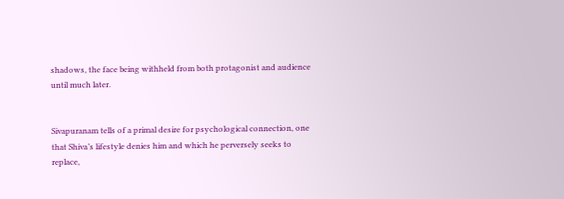shadows, the face being withheld from both protagonist and audience until much later.


Sivapuranam tells of a primal desire for psychological connection, one that Shiva’s lifestyle denies him and which he perversely seeks to replace,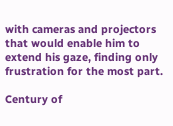with cameras and projectors that would enable him to extend his gaze, finding only frustration for the most part.

Century of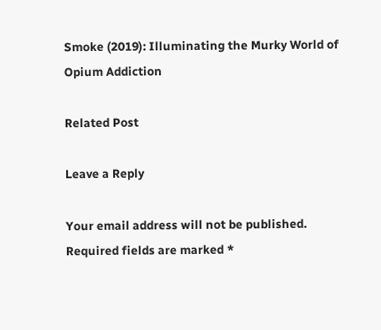Smoke (2019): Illuminating the Murky World of Opium Addiction

Related Post

Leave a Reply

Your email address will not be published. Required fields are marked *